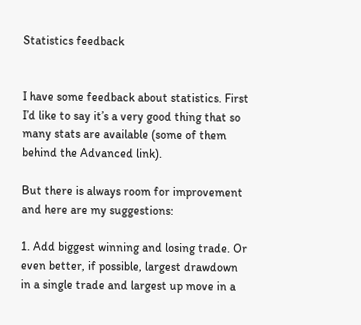Statistics feedback


I have some feedback about statistics. First I’d like to say it’s a very good thing that so many stats are available (some of them behind the Advanced link).

But there is always room for improvement and here are my suggestions:

1. Add biggest winning and losing trade. Or even better, if possible, largest drawdown in a single trade and largest up move in a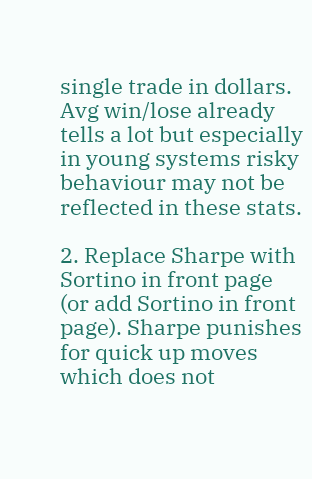single trade in dollars. Avg win/lose already tells a lot but especially in young systems risky behaviour may not be reflected in these stats.

2. Replace Sharpe with Sortino in front page (or add Sortino in front page). Sharpe punishes for quick up moves which does not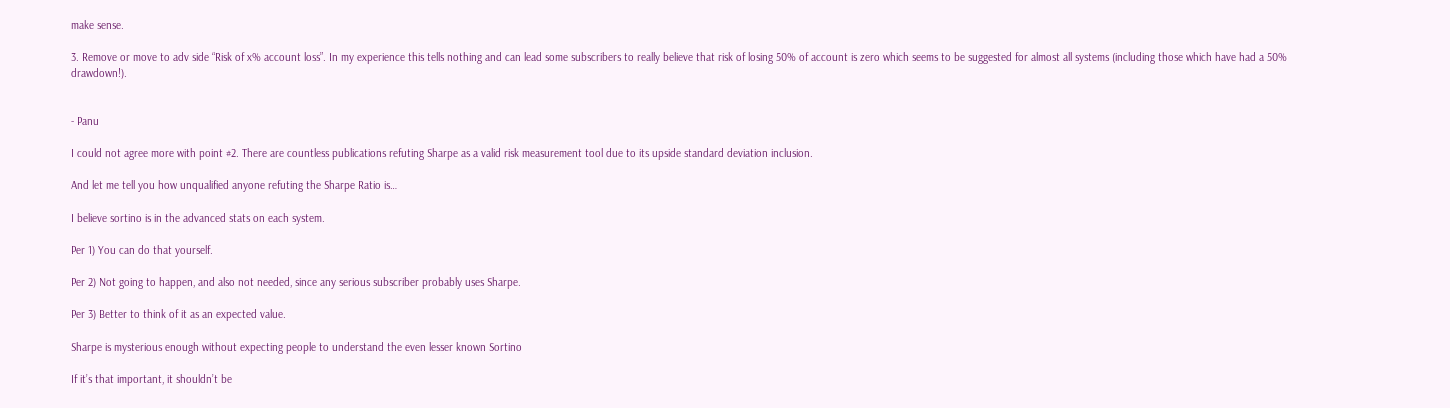make sense.

3. Remove or move to adv side “Risk of x% account loss”. In my experience this tells nothing and can lead some subscribers to really believe that risk of losing 50% of account is zero which seems to be suggested for almost all systems (including those which have had a 50% drawdown!).


- Panu

I could not agree more with point #2. There are countless publications refuting Sharpe as a valid risk measurement tool due to its upside standard deviation inclusion.

And let me tell you how unqualified anyone refuting the Sharpe Ratio is…

I believe sortino is in the advanced stats on each system.

Per 1) You can do that yourself.

Per 2) Not going to happen, and also not needed, since any serious subscriber probably uses Sharpe.

Per 3) Better to think of it as an expected value.

Sharpe is mysterious enough without expecting people to understand the even lesser known Sortino

If it’s that important, it shouldn’t be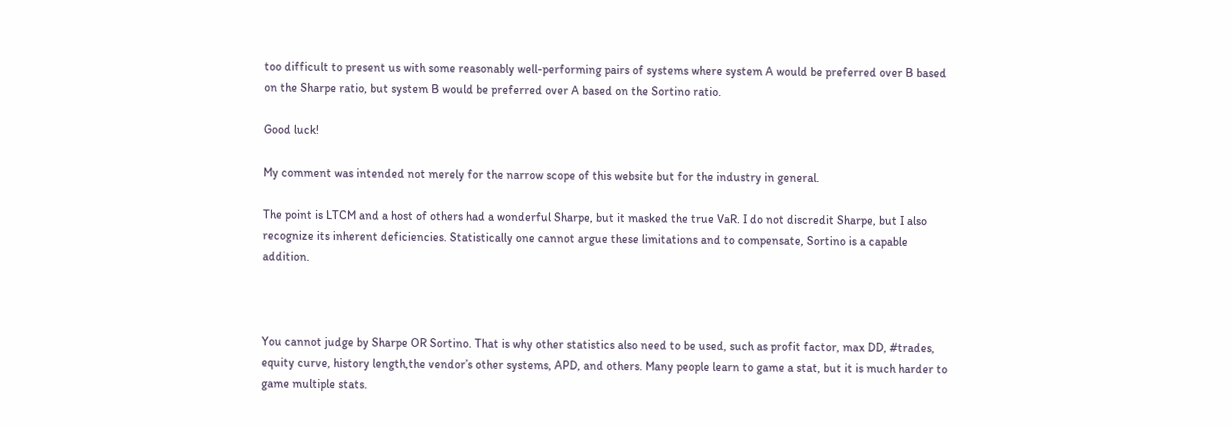too difficult to present us with some reasonably well-performing pairs of systems where system A would be preferred over B based on the Sharpe ratio, but system B would be preferred over A based on the Sortino ratio.

Good luck!

My comment was intended not merely for the narrow scope of this website but for the industry in general.

The point is LTCM and a host of others had a wonderful Sharpe, but it masked the true VaR. I do not discredit Sharpe, but I also recognize its inherent deficiencies. Statistically one cannot argue these limitations and to compensate, Sortino is a capable addition.



You cannot judge by Sharpe OR Sortino. That is why other statistics also need to be used, such as profit factor, max DD, #trades, equity curve, history length,the vendor’s other systems, APD, and others. Many people learn to game a stat, but it is much harder to game multiple stats.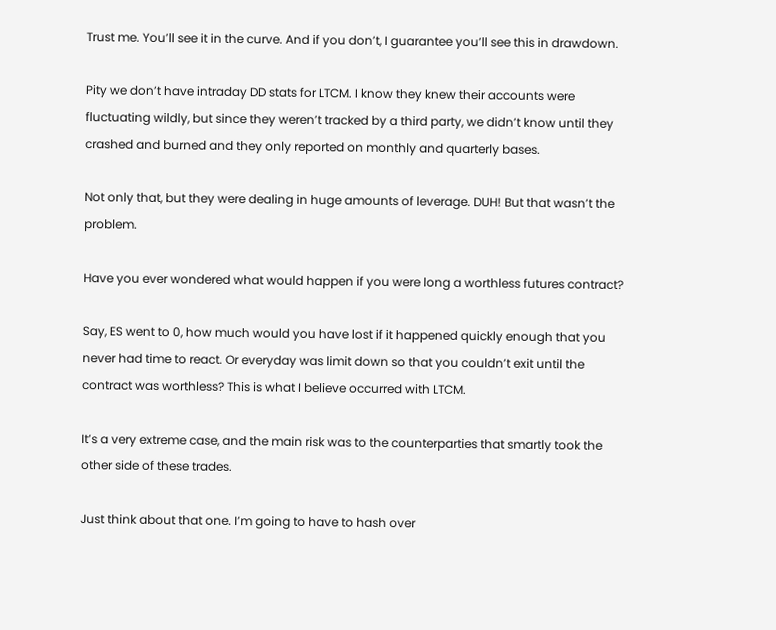Trust me. You’ll see it in the curve. And if you don’t, I guarantee you’ll see this in drawdown.

Pity we don’t have intraday DD stats for LTCM. I know they knew their accounts were fluctuating wildly, but since they weren’t tracked by a third party, we didn’t know until they crashed and burned and they only reported on monthly and quarterly bases.

Not only that, but they were dealing in huge amounts of leverage. DUH! But that wasn’t the problem.

Have you ever wondered what would happen if you were long a worthless futures contract?

Say, ES went to 0, how much would you have lost if it happened quickly enough that you never had time to react. Or everyday was limit down so that you couldn’t exit until the contract was worthless? This is what I believe occurred with LTCM.

It’s a very extreme case, and the main risk was to the counterparties that smartly took the other side of these trades.

Just think about that one. I’m going to have to hash over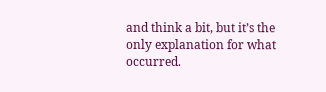and think a bit, but it’s the only explanation for what occurred.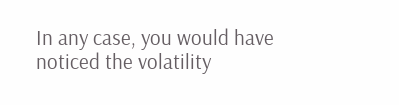In any case, you would have noticed the volatility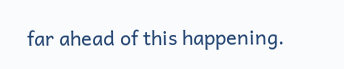far ahead of this happening.